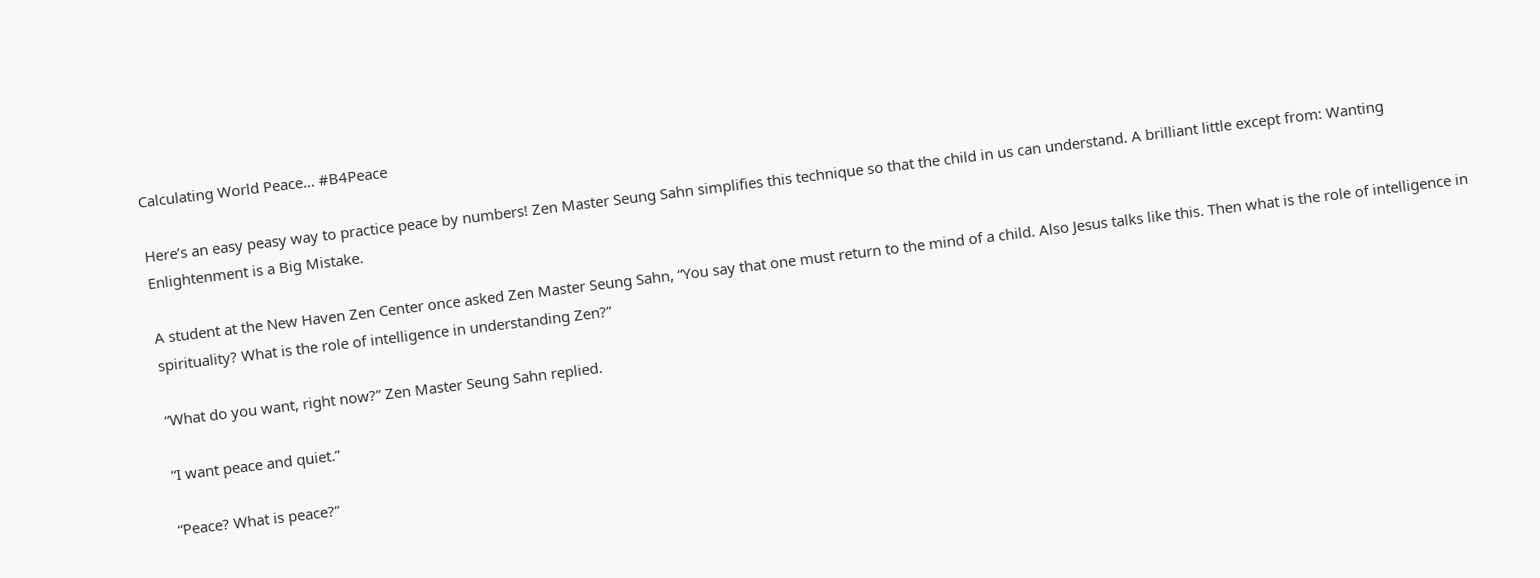Calculating World Peace… #B4Peace

Here’s an easy peasy way to practice peace by numbers! Zen Master Seung Sahn simplifies this technique so that the child in us can understand. A brilliant little except from: Wanting Enlightenment is a Big Mistake.

A student at the New Haven Zen Center once asked Zen Master Seung Sahn, “You say that one must return to the mind of a child. Also Jesus talks like this. Then what is the role of intelligence in spirituality? What is the role of intelligence in understanding Zen?”

“What do you want, right now?” Zen Master Seung Sahn replied.

“I want peace and quiet.”

“Peace? What is peace?”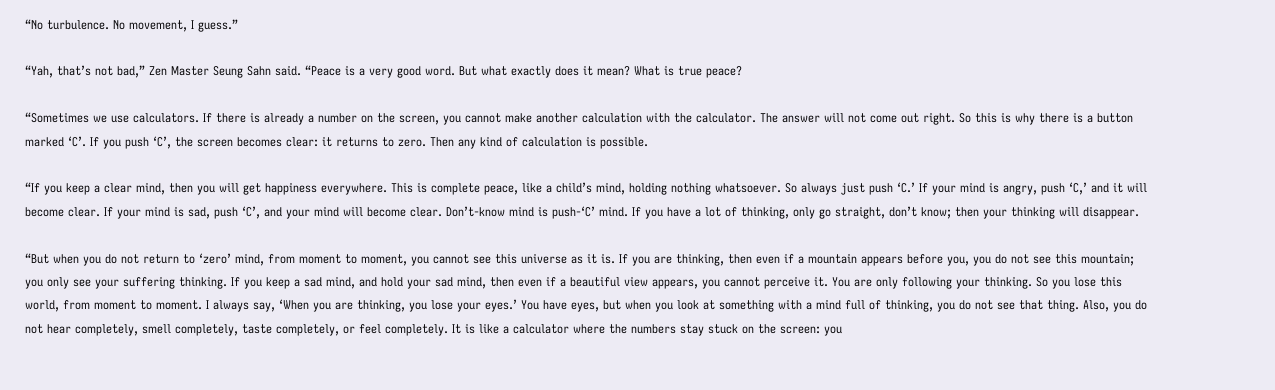“No turbulence. No movement, I guess.”

“Yah, that’s not bad,” Zen Master Seung Sahn said. “Peace is a very good word. But what exactly does it mean? What is true peace?

“Sometimes we use calculators. If there is already a number on the screen, you cannot make another calculation with the calculator. The answer will not come out right. So this is why there is a button marked ‘C’. If you push ‘C’, the screen becomes clear: it returns to zero. Then any kind of calculation is possible.

“If you keep a clear mind, then you will get happiness everywhere. This is complete peace, like a child’s mind, holding nothing whatsoever. So always just push ‘C.’ If your mind is angry, push ‘C,’ and it will become clear. If your mind is sad, push ‘C’, and your mind will become clear. Don’t-know mind is push-‘C’ mind. If you have a lot of thinking, only go straight, don’t know; then your thinking will disappear.

“But when you do not return to ‘zero’ mind, from moment to moment, you cannot see this universe as it is. If you are thinking, then even if a mountain appears before you, you do not see this mountain; you only see your suffering thinking. If you keep a sad mind, and hold your sad mind, then even if a beautiful view appears, you cannot perceive it. You are only following your thinking. So you lose this world, from moment to moment. I always say, ‘When you are thinking, you lose your eyes.’ You have eyes, but when you look at something with a mind full of thinking, you do not see that thing. Also, you do not hear completely, smell completely, taste completely, or feel completely. It is like a calculator where the numbers stay stuck on the screen: you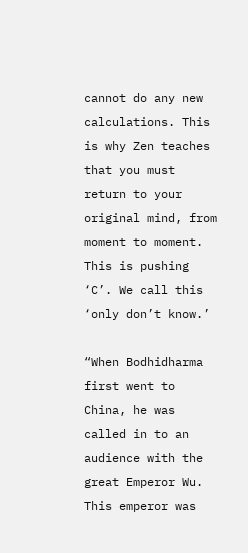cannot do any new calculations. This is why Zen teaches that you must return to your original mind, from moment to moment. This is pushing ‘C’. We call this ‘only don’t know.’

“When Bodhidharma first went to China, he was called in to an audience with the great Emperor Wu. This emperor was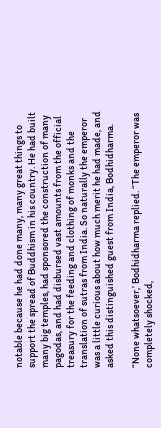notable because he had done many, many great things to support the spread of Buddhism in his country. He had built many big temples, had sponsored the construction of many pagodas, and had disbursed vast amounts from the official treasury for the feeding and clothing of monks and the translation of sutras from India. So naturally the emperor was a little curious about how much merit he had made, and asked this distinguished guest from India, Bodhidharma.

“None whatsoever,’ Bodhidharma replied. “The emperor was completely shocked,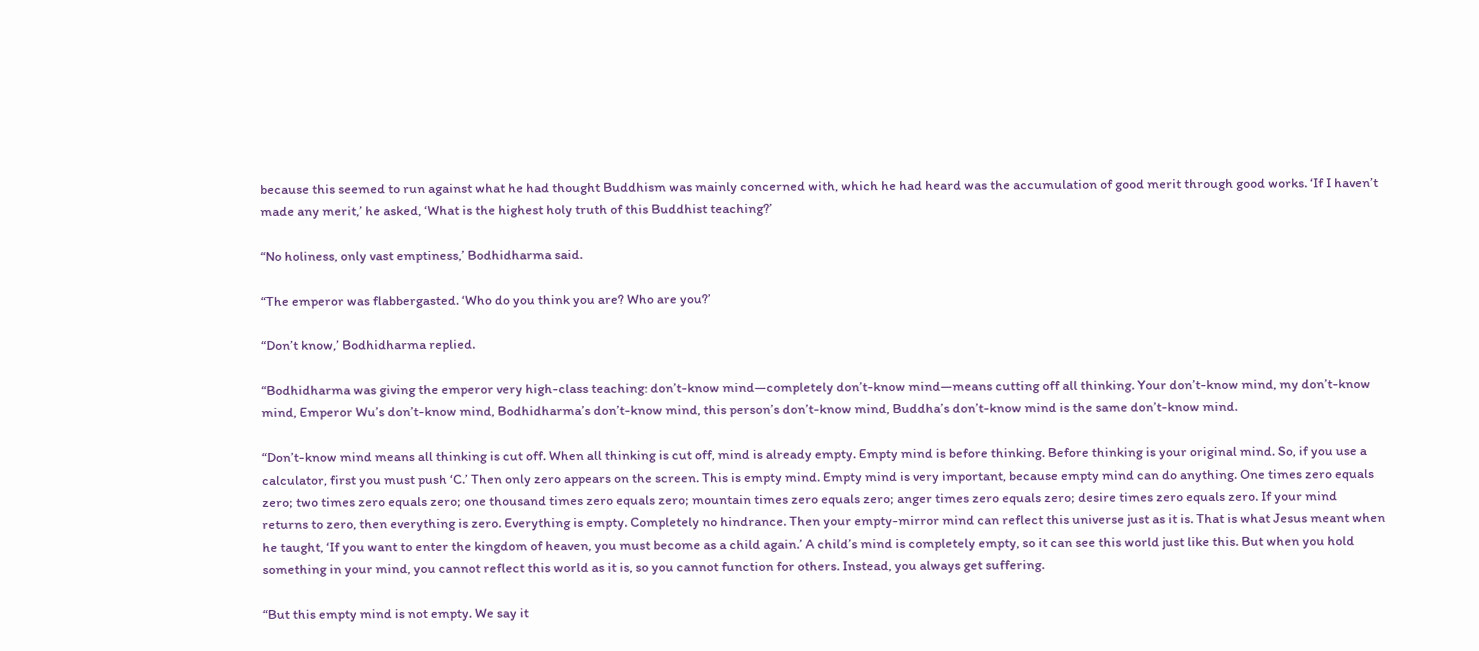because this seemed to run against what he had thought Buddhism was mainly concerned with, which he had heard was the accumulation of good merit through good works. ‘If I haven’t made any merit,’ he asked, ‘What is the highest holy truth of this Buddhist teaching?’

“No holiness, only vast emptiness,’ Bodhidharma said.

“The emperor was flabbergasted. ‘Who do you think you are? Who are you?’

“Don’t know,’ Bodhidharma replied.

“Bodhidharma was giving the emperor very high-class teaching: don’t-know mind—completely don’t-know mind—means cutting off all thinking. Your don’t-know mind, my don’t-know mind, Emperor Wu’s don’t-know mind, Bodhidharma’s don’t-know mind, this person’s don’t-know mind, Buddha’s don’t-know mind is the same don’t-know mind.

“Don’t-know mind means all thinking is cut off. When all thinking is cut off, mind is already empty. Empty mind is before thinking. Before thinking is your original mind. So, if you use a calculator, first you must push ‘C.’ Then only zero appears on the screen. This is empty mind. Empty mind is very important, because empty mind can do anything. One times zero equals zero; two times zero equals zero; one thousand times zero equals zero; mountain times zero equals zero; anger times zero equals zero; desire times zero equals zero. If your mind returns to zero, then everything is zero. Everything is empty. Completely no hindrance. Then your empty-mirror mind can reflect this universe just as it is. That is what Jesus meant when he taught, ‘If you want to enter the kingdom of heaven, you must become as a child again.’ A child’s mind is completely empty, so it can see this world just like this. But when you hold something in your mind, you cannot reflect this world as it is, so you cannot function for others. Instead, you always get suffering.

“But this empty mind is not empty. We say it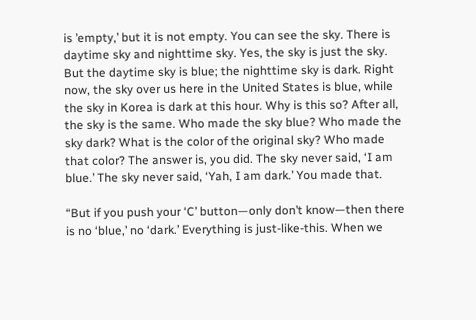is ’empty,’ but it is not empty. You can see the sky. There is daytime sky and nighttime sky. Yes, the sky is just the sky. But the daytime sky is blue; the nighttime sky is dark. Right now, the sky over us here in the United States is blue, while the sky in Korea is dark at this hour. Why is this so? After all, the sky is the same. Who made the sky blue? Who made the sky dark? What is the color of the original sky? Who made that color? The answer is, you did. The sky never said, ‘I am blue.’ The sky never said, ‘Yah, I am dark.’ You made that.

“But if you push your ‘C’ button—only don’t know—then there is no ‘blue,’ no ‘dark.’ Everything is just-like-this. When we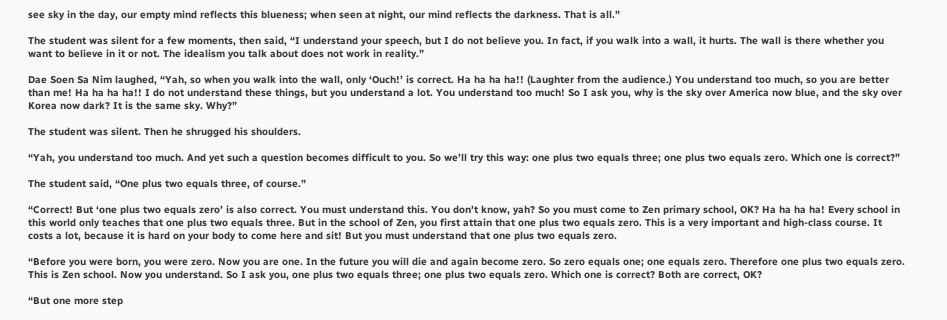see sky in the day, our empty mind reflects this blueness; when seen at night, our mind reflects the darkness. That is all.”

The student was silent for a few moments, then said, “I understand your speech, but I do not believe you. In fact, if you walk into a wall, it hurts. The wall is there whether you want to believe in it or not. The idealism you talk about does not work in reality.”

Dae Soen Sa Nim laughed, “Yah, so when you walk into the wall, only ‘Ouch!’ is correct. Ha ha ha ha!! (Laughter from the audience.) You understand too much, so you are better than me! Ha ha ha ha!! I do not understand these things, but you understand a lot. You understand too much! So I ask you, why is the sky over America now blue, and the sky over Korea now dark? It is the same sky. Why?”

The student was silent. Then he shrugged his shoulders.

“Yah, you understand too much. And yet such a question becomes difficult to you. So we’ll try this way: one plus two equals three; one plus two equals zero. Which one is correct?”

The student said, “One plus two equals three, of course.”

“Correct! But ‘one plus two equals zero’ is also correct. You must understand this. You don’t know, yah? So you must come to Zen primary school, OK? Ha ha ha ha! Every school in this world only teaches that one plus two equals three. But in the school of Zen, you first attain that one plus two equals zero. This is a very important and high-class course. It costs a lot, because it is hard on your body to come here and sit! But you must understand that one plus two equals zero.

“Before you were born, you were zero. Now you are one. In the future you will die and again become zero. So zero equals one; one equals zero. Therefore one plus two equals zero. This is Zen school. Now you understand. So I ask you, one plus two equals three; one plus two equals zero. Which one is correct? Both are correct, OK?

“But one more step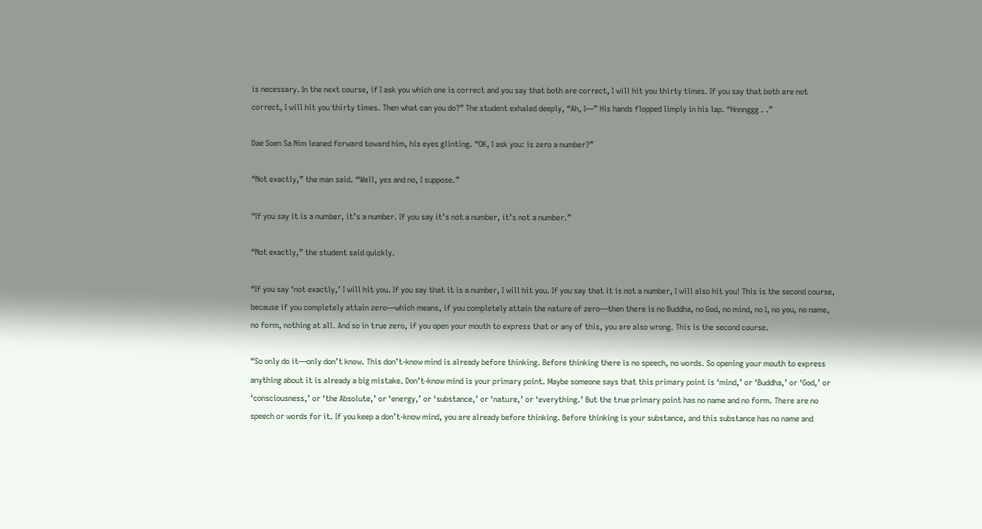is necessary. In the next course, if I ask you which one is correct and you say that both are correct, I will hit you thirty times. If you say that both are not correct, I will hit you thirty times. Then what can you do?” The student exhaled deeply, “Ah, I—” His hands flopped limply in his lap. “Hnnnggg . .”

Dae Soen Sa Nim leaned forward toward him, his eyes glinting. “OK, I ask you: is zero a number?”

“Not exactly,” the man said. “Well, yes and no, I suppose.”

“If you say it is a number, it’s a number. If you say it’s not a number, it’s not a number.”

“Not exactly,” the student said quickly.

“If you say ‘not exactly,’ I will hit you. If you say that it is a number, I will hit you. If you say that it is not a number, I will also hit you! This is the second course, because if you completely attain zero—which means, if you completely attain the nature of zero—then there is no Buddha, no God, no mind, no I, no you, no name, no form, nothing at all. And so in true zero, if you open your mouth to express that or any of this, you are also wrong. This is the second course.

“So only do it—only don’t know. This don’t-know mind is already before thinking. Before thinking there is no speech, no words. So opening your mouth to express anything about it is already a big mistake. Don’t-know mind is your primary point. Maybe someone says that this primary point is ‘mind,’ or ‘Buddha,’ or ‘God,’ or ‘consciousness,’ or ‘the Absolute,’ or ‘energy,’ or ‘substance,’ or ‘nature,’ or ‘everything.’ But the true primary point has no name and no form. There are no speech or words for it. If you keep a don’t-know mind, you are already before thinking. Before thinking is your substance, and this substance has no name and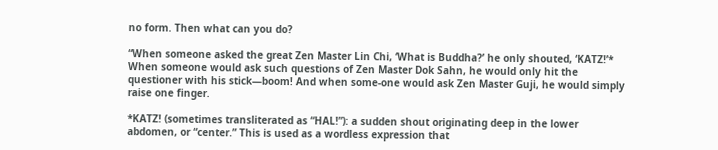no form. Then what can you do?

“When someone asked the great Zen Master Lin Chi, ‘What is Buddha?’ he only shouted, ‘KATZ!’* When someone would ask such questions of Zen Master Dok Sahn, he would only hit the questioner with his stick—boom! And when some-one would ask Zen Master Guji, he would simply raise one finger.

*KATZ! (sometimes transliterated as “HAL!”): a sudden shout originating deep in the lower abdomen, or “center.” This is used as a wordless expression that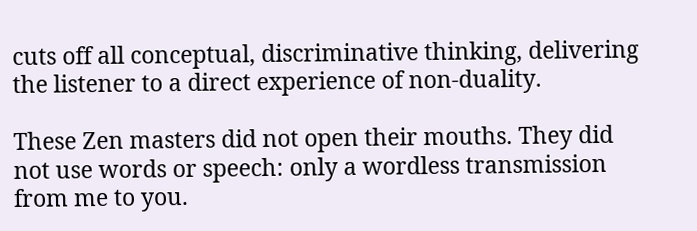cuts off all conceptual, discriminative thinking, delivering the listener to a direct experience of non-duality.

These Zen masters did not open their mouths. They did not use words or speech: only a wordless transmission from me to you.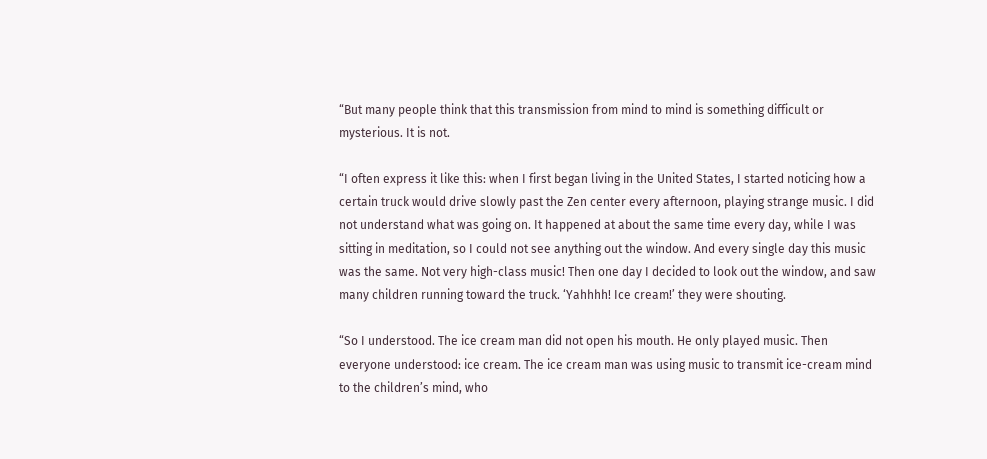“But many people think that this transmission from mind to mind is something difficult or mysterious. It is not.

“I often express it like this: when I first began living in the United States, I started noticing how a certain truck would drive slowly past the Zen center every afternoon, playing strange music. I did not understand what was going on. It happened at about the same time every day, while I was sitting in meditation, so I could not see anything out the window. And every single day this music was the same. Not very high-class music! Then one day I decided to look out the window, and saw many children running toward the truck. ‘Yahhhh! Ice cream!’ they were shouting.

“So I understood. The ice cream man did not open his mouth. He only played music. Then everyone understood: ice cream. The ice cream man was using music to transmit ice-cream mind to the children’s mind, who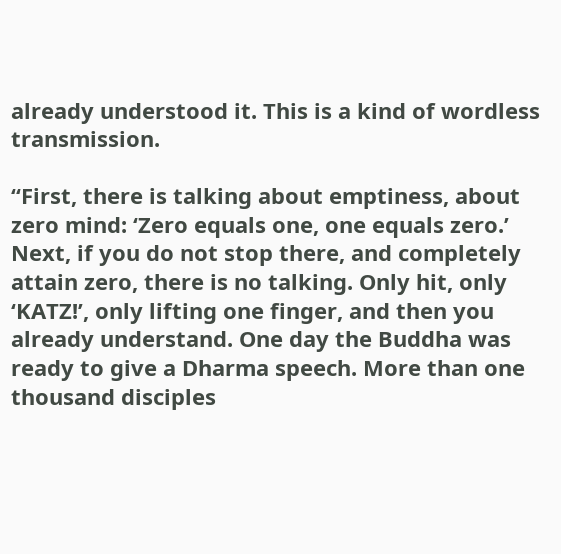already understood it. This is a kind of wordless transmission.

“First, there is talking about emptiness, about zero mind: ‘Zero equals one, one equals zero.’ Next, if you do not stop there, and completely attain zero, there is no talking. Only hit, only ‘KATZ!’, only lifting one finger, and then you already understand. One day the Buddha was ready to give a Dharma speech. More than one thousand disciples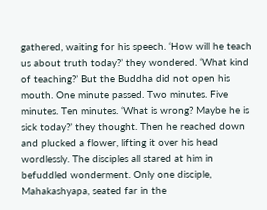gathered, waiting for his speech. ‘How will he teach us about truth today?’ they wondered. ‘What kind of teaching?’ But the Buddha did not open his mouth. One minute passed. Two minutes. Five minutes. Ten minutes. ‘What is wrong? Maybe he is sick today?’ they thought. Then he reached down and plucked a flower, lifting it over his head wordlessly. The disciples all stared at him in befuddled wonderment. Only one disciple, Mahakashyapa, seated far in the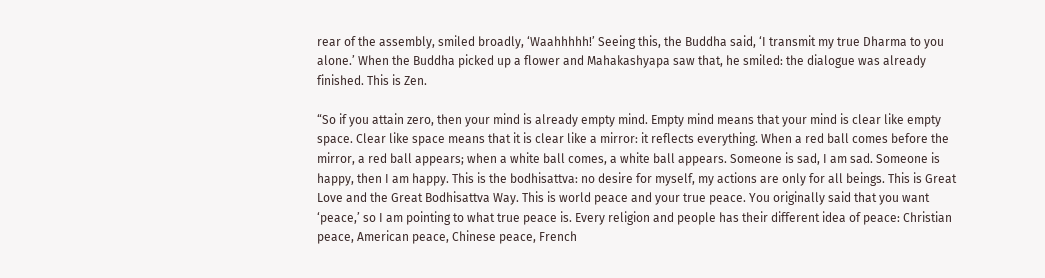rear of the assembly, smiled broadly, ‘Waahhhhh!’ Seeing this, the Buddha said, ‘I transmit my true Dharma to you alone.’ When the Buddha picked up a flower and Mahakashyapa saw that, he smiled: the dialogue was already finished. This is Zen.

“So if you attain zero, then your mind is already empty mind. Empty mind means that your mind is clear like empty space. Clear like space means that it is clear like a mirror: it reflects everything. When a red ball comes before the mirror, a red ball appears; when a white ball comes, a white ball appears. Someone is sad, I am sad. Someone is happy, then I am happy. This is the bodhisattva: no desire for myself, my actions are only for all beings. This is Great Love and the Great Bodhisattva Way. This is world peace and your true peace. You originally said that you want ‘peace,’ so I am pointing to what true peace is. Every religion and people has their different idea of peace: Christian peace, American peace, Chinese peace, French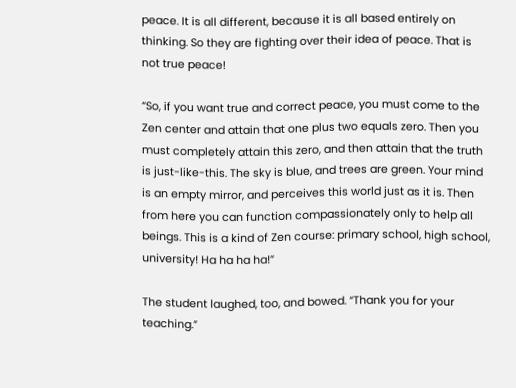peace. It is all different, because it is all based entirely on thinking. So they are fighting over their idea of peace. That is not true peace!

“So, if you want true and correct peace, you must come to the Zen center and attain that one plus two equals zero. Then you must completely attain this zero, and then attain that the truth is just-like-this. The sky is blue, and trees are green. Your mind is an empty mirror, and perceives this world just as it is. Then from here you can function compassionately only to help all beings. This is a kind of Zen course: primary school, high school, university! Ha ha ha ha!”

The student laughed, too, and bowed. “Thank you for your teaching.”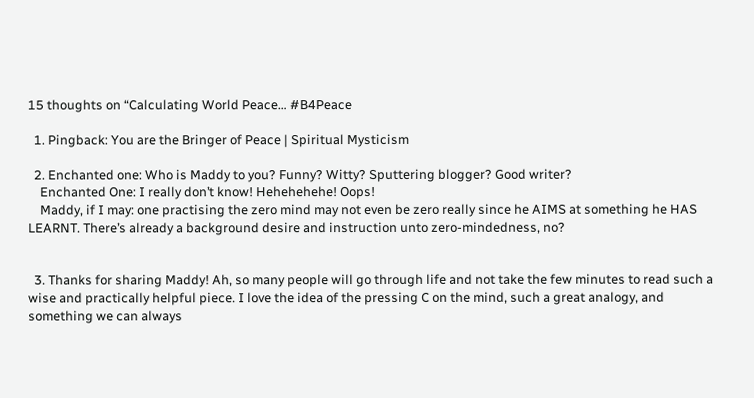15 thoughts on “Calculating World Peace… #B4Peace

  1. Pingback: You are the Bringer of Peace | Spiritual Mysticism

  2. Enchanted one: Who is Maddy to you? Funny? Witty? Sputtering blogger? Good writer?
    Enchanted One: I really don’t know! Hehehehehe! Oops!
    Maddy, if I may: one practising the zero mind may not even be zero really since he AIMS at something he HAS LEARNT. There’s already a background desire and instruction unto zero-mindedness, no?


  3. Thanks for sharing Maddy! Ah, so many people will go through life and not take the few minutes to read such a wise and practically helpful piece. I love the idea of the pressing C on the mind, such a great analogy, and something we can always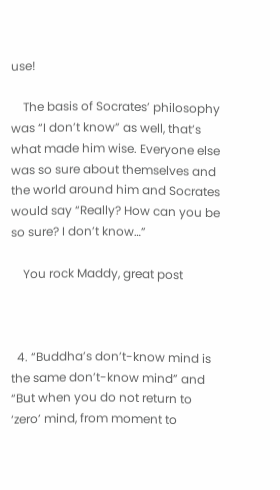use!

    The basis of Socrates’ philosophy was “I don’t know” as well, that’s what made him wise. Everyone else was so sure about themselves and the world around him and Socrates would say “Really? How can you be so sure? I don’t know…”

    You rock Maddy, great post



  4. “Buddha’s don’t-know mind is the same don’t-know mind” and “But when you do not return to ‘zero’ mind, from moment to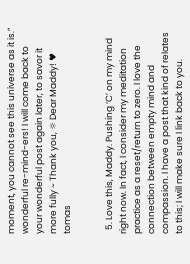moment, you cannot see this universe as it is.” wonderful re-mind-ers! I will come back to your wonderful post again later, to savor it more fully ~ Thank you, ☼ Dear Maddy! ♥ tomas


  5. Love this, Maddy. Pushing ‘C’ on my mind right now. In fact, I consider my meditation practice as a reset/return to zero. I love the connection between empty mind and compassion. I have a post that kind of relates to this; I will make sure I link back to you.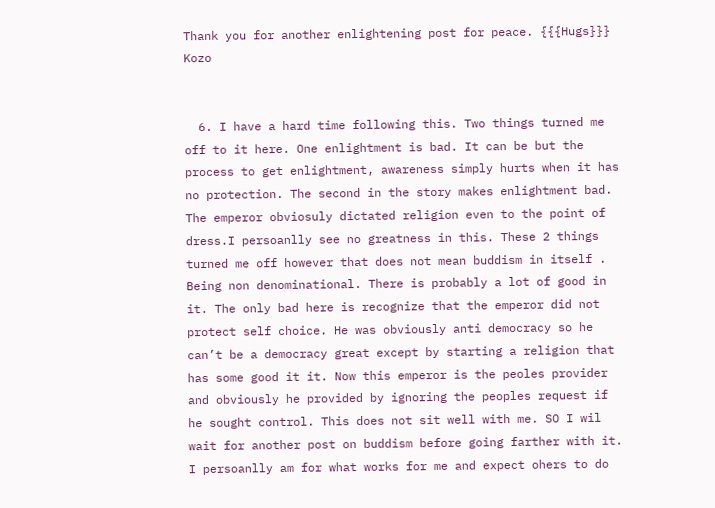Thank you for another enlightening post for peace. {{{Hugs}}} Kozo


  6. I have a hard time following this. Two things turned me off to it here. One enlightment is bad. It can be but the process to get enlightment, awareness simply hurts when it has no protection. The second in the story makes enlightment bad. The emperor obviosuly dictated religion even to the point of dress.I persoanlly see no greatness in this. These 2 things turned me off however that does not mean buddism in itself . Being non denominational. There is probably a lot of good in it. The only bad here is recognize that the emperor did not protect self choice. He was obviously anti democracy so he can’t be a democracy great except by starting a religion that has some good it it. Now this emperor is the peoles provider and obviously he provided by ignoring the peoples request if he sought control. This does not sit well with me. SO I wil wait for another post on buddism before going farther with it. I persoanlly am for what works for me and expect ohers to do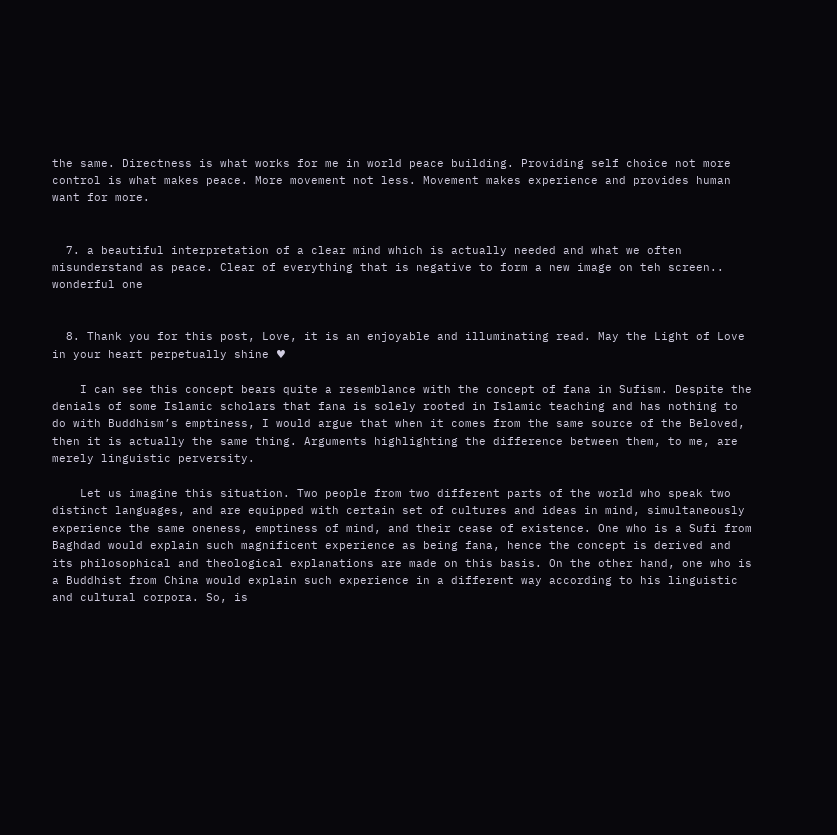the same. Directness is what works for me in world peace building. Providing self choice not more control is what makes peace. More movement not less. Movement makes experience and provides human want for more.


  7. a beautiful interpretation of a clear mind which is actually needed and what we often misunderstand as peace. Clear of everything that is negative to form a new image on teh screen.. wonderful one


  8. Thank you for this post, Love, it is an enjoyable and illuminating read. May the Light of Love in your heart perpetually shine ♥

    I can see this concept bears quite a resemblance with the concept of fana in Sufism. Despite the denials of some Islamic scholars that fana is solely rooted in Islamic teaching and has nothing to do with Buddhism’s emptiness, I would argue that when it comes from the same source of the Beloved, then it is actually the same thing. Arguments highlighting the difference between them, to me, are merely linguistic perversity.

    Let us imagine this situation. Two people from two different parts of the world who speak two distinct languages, and are equipped with certain set of cultures and ideas in mind, simultaneously experience the same oneness, emptiness of mind, and their cease of existence. One who is a Sufi from Baghdad would explain such magnificent experience as being fana, hence the concept is derived and its philosophical and theological explanations are made on this basis. On the other hand, one who is a Buddhist from China would explain such experience in a different way according to his linguistic and cultural corpora. So, is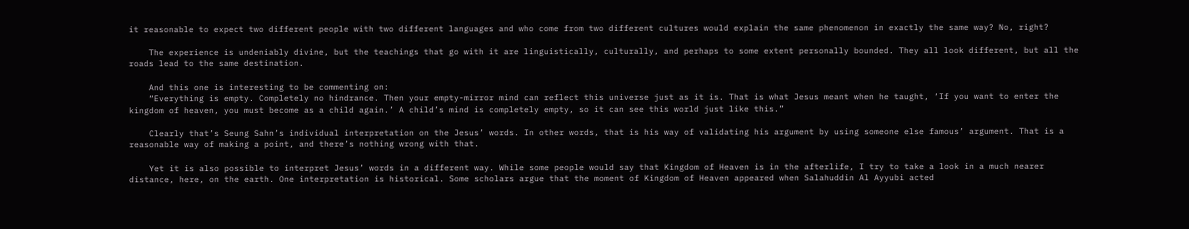it reasonable to expect two different people with two different languages and who come from two different cultures would explain the same phenomenon in exactly the same way? No, right?

    The experience is undeniably divine, but the teachings that go with it are linguistically, culturally, and perhaps to some extent personally bounded. They all look different, but all the roads lead to the same destination.

    And this one is interesting to be commenting on:
    “Everything is empty. Completely no hindrance. Then your empty-mirror mind can reflect this universe just as it is. That is what Jesus meant when he taught, ‘If you want to enter the kingdom of heaven, you must become as a child again.’ A child’s mind is completely empty, so it can see this world just like this.”

    Clearly that’s Seung Sahn’s individual interpretation on the Jesus’ words. In other words, that is his way of validating his argument by using someone else famous’ argument. That is a reasonable way of making a point, and there’s nothing wrong with that.

    Yet it is also possible to interpret Jesus’ words in a different way. While some people would say that Kingdom of Heaven is in the afterlife, I try to take a look in a much nearer distance, here, on the earth. One interpretation is historical. Some scholars argue that the moment of Kingdom of Heaven appeared when Salahuddin Al Ayyubi acted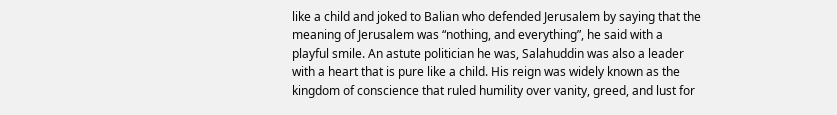like a child and joked to Balian who defended Jerusalem by saying that the meaning of Jerusalem was “nothing, and everything”, he said with a playful smile. An astute politician he was, Salahuddin was also a leader with a heart that is pure like a child. His reign was widely known as the kingdom of conscience that ruled humility over vanity, greed, and lust for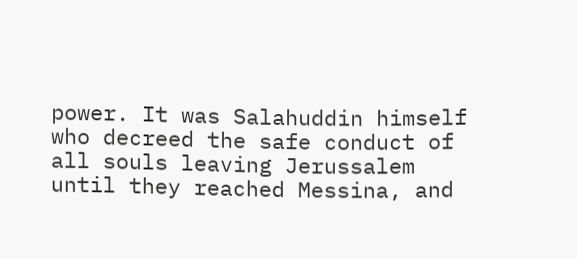power. It was Salahuddin himself who decreed the safe conduct of all souls leaving Jerussalem until they reached Messina, and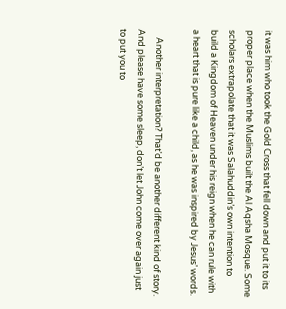it was him who took the Gold Cross that fell down and put it to its proper place when the Muslims built the Al Aqsha Mosque. Some scholars extrapolate that it was Salahuddin’s own intention to build a Kingdom of Heaven under his reign when he can rule with a heart that is pure like a child, as he was inspired by Jesus’ words.

    Another interpretation? That’d be another different kind of story. And please have some sleep, don’t let John come over again just to put you to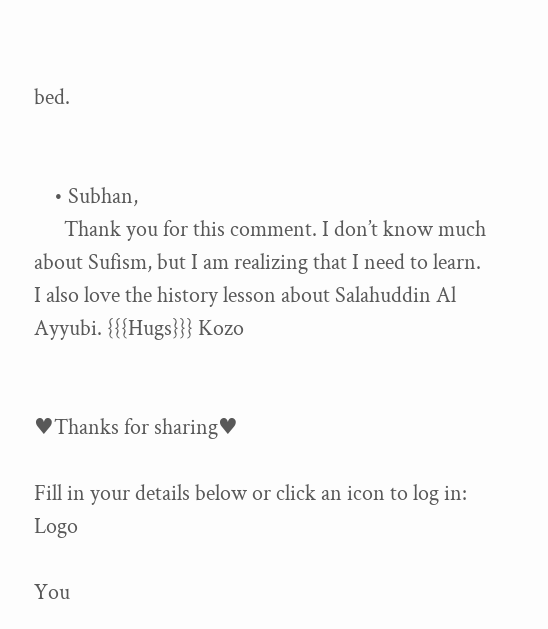bed.


    • Subhan,
      Thank you for this comment. I don’t know much about Sufism, but I am realizing that I need to learn. I also love the history lesson about Salahuddin Al Ayyubi. {{{Hugs}}} Kozo


♥Thanks for sharing♥

Fill in your details below or click an icon to log in: Logo

You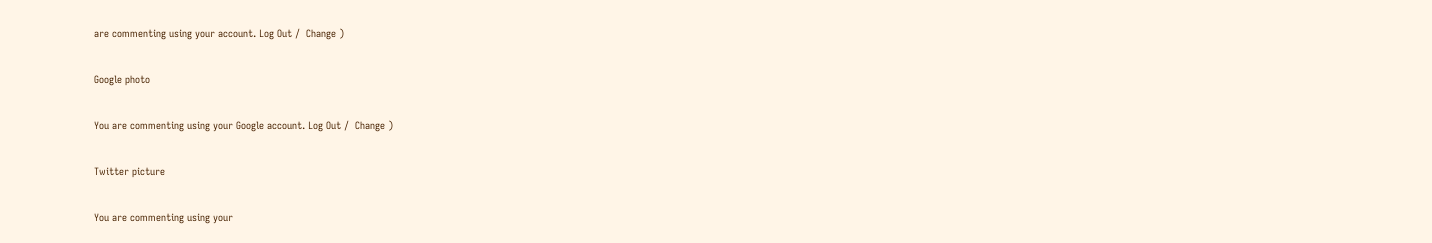are commenting using your account. Log Out /  Change )

Google photo

You are commenting using your Google account. Log Out /  Change )

Twitter picture

You are commenting using your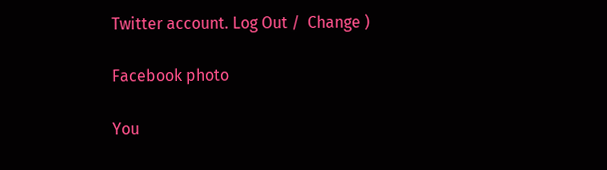Twitter account. Log Out /  Change )

Facebook photo

You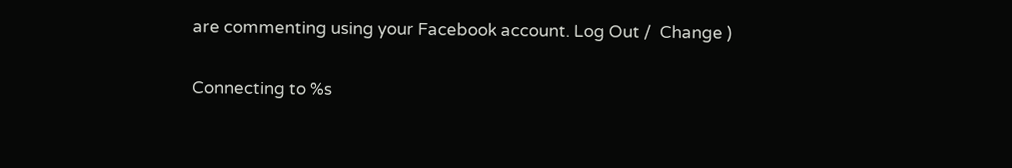are commenting using your Facebook account. Log Out /  Change )

Connecting to %s